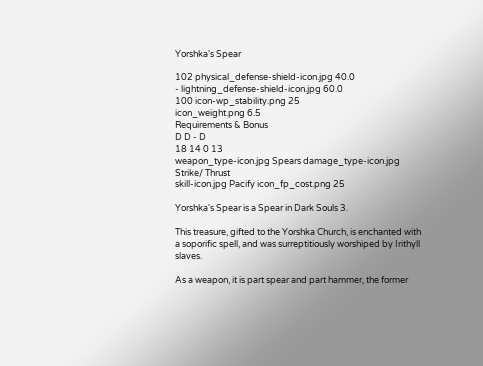Yorshka's Spear

102 physical_defense-shield-icon.jpg 40.0
- lightning_defense-shield-icon.jpg 60.0
100 icon-wp_stability.png 25
icon_weight.png 6.5
Requirements & Bonus
D D - D
18 14 0 13
weapon_type-icon.jpg Spears damage_type-icon.jpg Strike/ Thrust
skill-icon.jpg Pacify icon_fp_cost.png 25

Yorshka's Spear is a Spear in Dark Souls 3.

This treasure, gifted to the Yorshka Church, is enchanted with a soporific spell, and was surreptitiously worshiped by Irithyll slaves.

As a weapon, it is part spear and part hammer, the former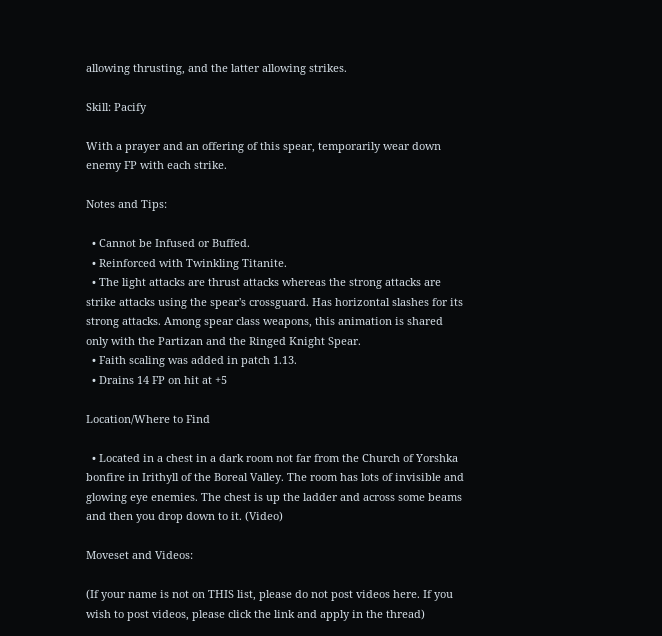allowing thrusting, and the latter allowing strikes.

Skill: Pacify

With a prayer and an offering of this spear, temporarily wear down enemy FP with each strike.

Notes and Tips:

  • Cannot be Infused or Buffed.
  • Reinforced with Twinkling Titanite.
  • The light attacks are thrust attacks whereas the strong attacks are strike attacks using the spear's crossguard. Has horizontal slashes for its strong attacks. Among spear class weapons, this animation is shared only with the Partizan and the Ringed Knight Spear.
  • Faith scaling was added in patch 1.13.
  • Drains 14 FP on hit at +5

Location/Where to Find

  • Located in a chest in a dark room not far from the Church of Yorshka bonfire in Irithyll of the Boreal Valley. The room has lots of invisible and glowing eye enemies. The chest is up the ladder and across some beams and then you drop down to it. (Video)

Moveset and Videos:

(If your name is not on THIS list, please do not post videos here. If you wish to post videos, please click the link and apply in the thread)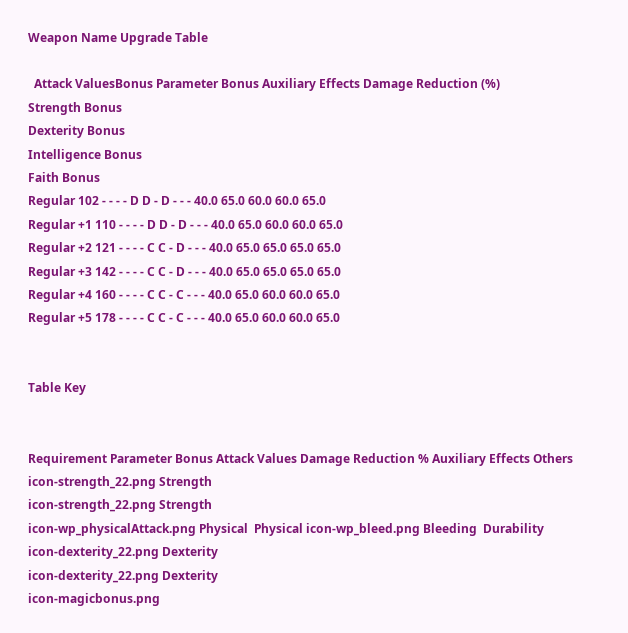Weapon Name Upgrade Table

  Attack ValuesBonus Parameter Bonus Auxiliary Effects Damage Reduction (%)
Strength Bonus
Dexterity Bonus
Intelligence Bonus
Faith Bonus
Regular 102 - - - - D D - D - - - 40.0 65.0 60.0 60.0 65.0
Regular +1 110 - - - - D D - D - - - 40.0 65.0 60.0 60.0 65.0
Regular +2 121 - - - - C C - D - - - 40.0 65.0 65.0 65.0 65.0
Regular +3 142 - - - - C C - D - - - 40.0 65.0 65.0 65.0 65.0
Regular +4 160 - - - - C C - C - - - 40.0 65.0 60.0 60.0 65.0
Regular +5 178 - - - - C C - C - - - 40.0 65.0 60.0 60.0 65.0


Table Key


Requirement Parameter Bonus Attack Values Damage Reduction % Auxiliary Effects Others
icon-strength_22.png Strength
icon-strength_22.png Strength
icon-wp_physicalAttack.png Physical  Physical icon-wp_bleed.png Bleeding  Durability
icon-dexterity_22.png Dexterity
icon-dexterity_22.png Dexterity
icon-magicbonus.png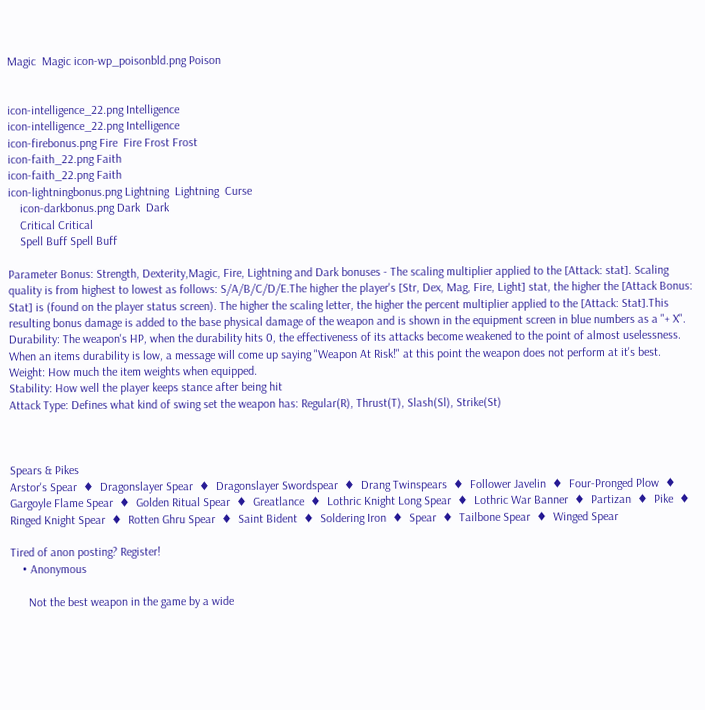Magic  Magic icon-wp_poisonbld.png Poison


icon-intelligence_22.png Intelligence
icon-intelligence_22.png Intelligence
icon-firebonus.png Fire  Fire Frost Frost
icon-faith_22.png Faith
icon-faith_22.png Faith
icon-lightningbonus.png Lightning  Lightning  Curse
    icon-darkbonus.png Dark  Dark
    Critical Critical
    Spell Buff Spell Buff

Parameter Bonus: Strength, Dexterity,Magic, Fire, Lightning and Dark bonuses - The scaling multiplier applied to the [Attack: stat]. Scaling quality is from highest to lowest as follows: S/A/B/C/D/E.The higher the player's [Str, Dex, Mag, Fire, Light] stat, the higher the [Attack Bonus: Stat] is (found on the player status screen). The higher the scaling letter, the higher the percent multiplier applied to the [Attack: Stat].This resulting bonus damage is added to the base physical damage of the weapon and is shown in the equipment screen in blue numbers as a "+ X".
Durability: The weapon's HP, when the durability hits 0, the effectiveness of its attacks become weakened to the point of almost uselessness. When an items durability is low, a message will come up saying "Weapon At Risk!" at this point the weapon does not perform at it's best.
Weight: How much the item weights when equipped.
Stability: How well the player keeps stance after being hit
Attack Type: Defines what kind of swing set the weapon has: Regular(R), Thrust(T), Slash(Sl), Strike(St)



Spears & Pikes
Arstor's Spear  ♦  Dragonslayer Spear  ♦  Dragonslayer Swordspear  ♦  Drang Twinspears  ♦  Follower Javelin  ♦  Four-Pronged Plow  ♦  Gargoyle Flame Spear  ♦  Golden Ritual Spear  ♦  Greatlance  ♦  Lothric Knight Long Spear  ♦  Lothric War Banner  ♦  Partizan  ♦  Pike  ♦  Ringed Knight Spear  ♦  Rotten Ghru Spear  ♦  Saint Bident  ♦  Soldering Iron  ♦  Spear  ♦  Tailbone Spear  ♦  Winged Spear

Tired of anon posting? Register!
    • Anonymous

      Not the best weapon in the game by a wide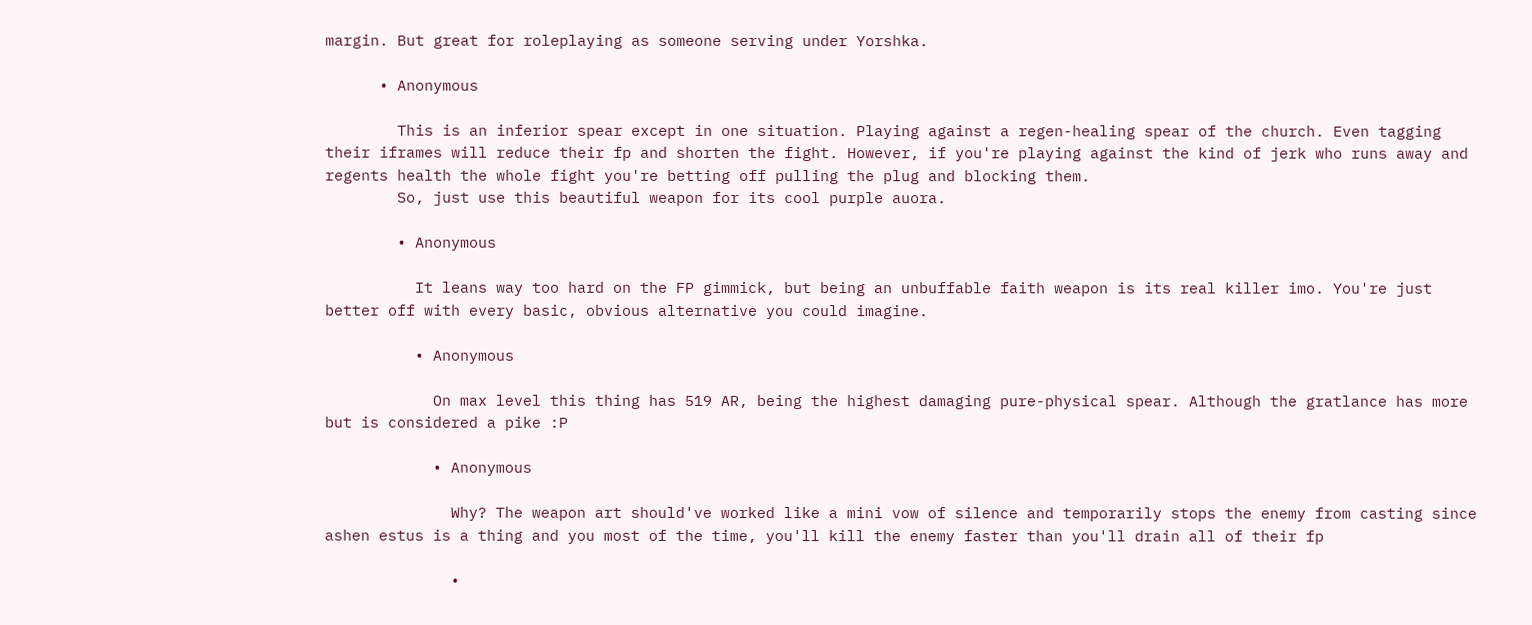margin. But great for roleplaying as someone serving under Yorshka.

      • Anonymous

        This is an inferior spear except in one situation. Playing against a regen-healing spear of the church. Even tagging their iframes will reduce their fp and shorten the fight. However, if you're playing against the kind of jerk who runs away and regents health the whole fight you're betting off pulling the plug and blocking them.
        So, just use this beautiful weapon for its cool purple auora.

        • Anonymous

          It leans way too hard on the FP gimmick, but being an unbuffable faith weapon is its real killer imo. You're just better off with every basic, obvious alternative you could imagine.

          • Anonymous

            On max level this thing has 519 AR, being the highest damaging pure-physical spear. Although the gratlance has more but is considered a pike :P

            • Anonymous

              Why? The weapon art should've worked like a mini vow of silence and temporarily stops the enemy from casting since ashen estus is a thing and you most of the time, you'll kill the enemy faster than you'll drain all of their fp

              •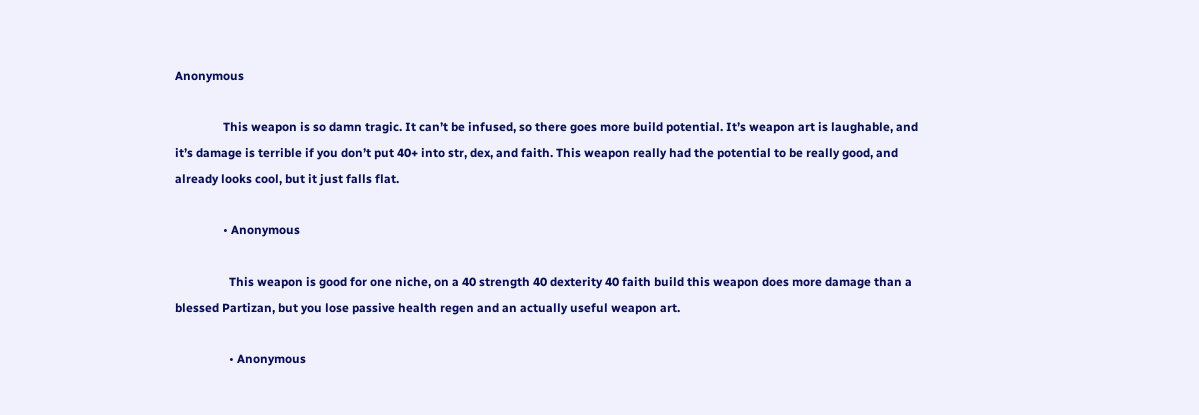Anonymous

                This weapon is so damn tragic. It can’t be infused, so there goes more build potential. It’s weapon art is laughable, and it’s damage is terrible if you don’t put 40+ into str, dex, and faith. This weapon really had the potential to be really good, and already looks cool, but it just falls flat.

                • Anonymous

                  This weapon is good for one niche, on a 40 strength 40 dexterity 40 faith build this weapon does more damage than a blessed Partizan, but you lose passive health regen and an actually useful weapon art.

                  • Anonymous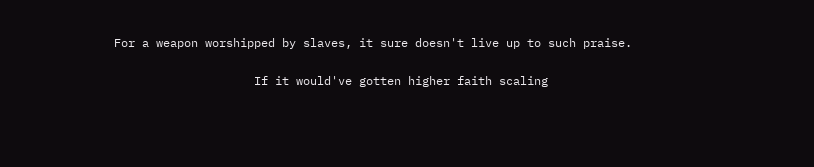For a weapon worshipped by slaves, it sure doesn't live up to such praise.

                    If it would've gotten higher faith scaling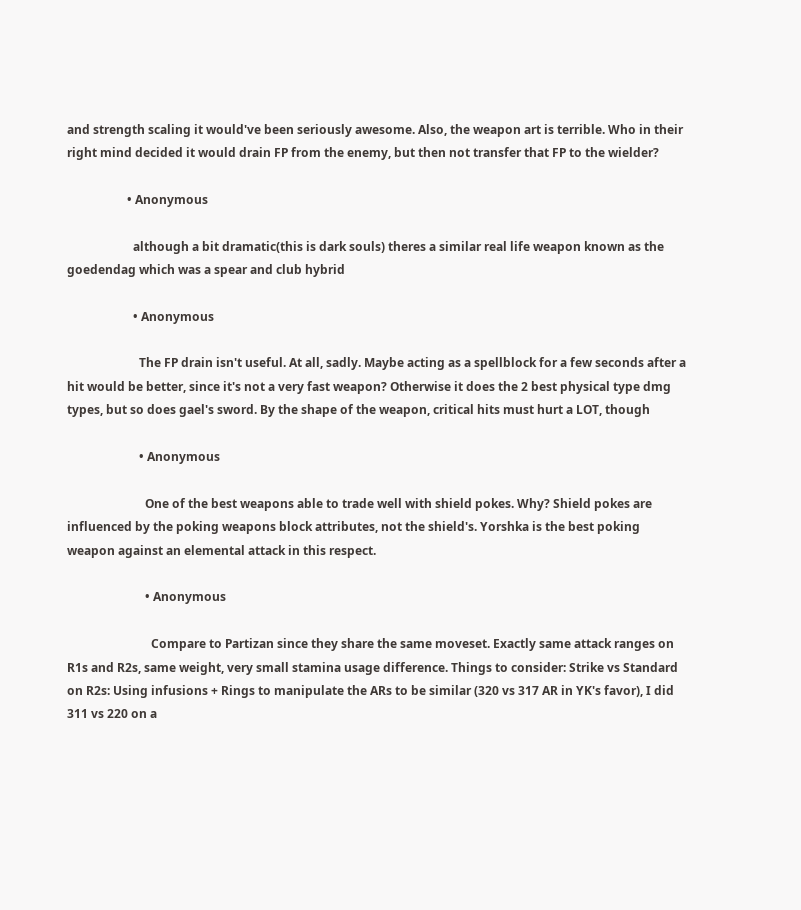and strength scaling it would've been seriously awesome. Also, the weapon art is terrible. Who in their right mind decided it would drain FP from the enemy, but then not transfer that FP to the wielder?

                    • Anonymous

                      although a bit dramatic(this is dark souls) theres a similar real life weapon known as the goedendag which was a spear and club hybrid

                      • Anonymous

                        The FP drain isn't useful. At all, sadly. Maybe acting as a spellblock for a few seconds after a hit would be better, since it's not a very fast weapon? Otherwise it does the 2 best physical type dmg types, but so does gael's sword. By the shape of the weapon, critical hits must hurt a LOT, though

                        • Anonymous

                          One of the best weapons able to trade well with shield pokes. Why? Shield pokes are influenced by the poking weapons block attributes, not the shield's. Yorshka is the best poking weapon against an elemental attack in this respect.

                          • Anonymous

                            Compare to Partizan since they share the same moveset. Exactly same attack ranges on R1s and R2s, same weight, very small stamina usage difference. Things to consider: Strike vs Standard on R2s: Using infusions + Rings to manipulate the ARs to be similar (320 vs 317 AR in YK's favor), I did 311 vs 220 on a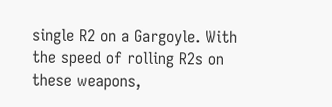single R2 on a Gargoyle. With the speed of rolling R2s on these weapons,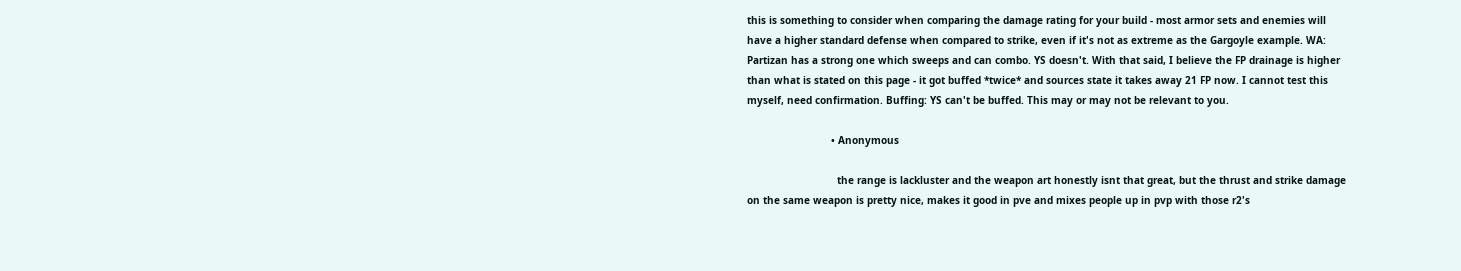this is something to consider when comparing the damage rating for your build - most armor sets and enemies will have a higher standard defense when compared to strike, even if it's not as extreme as the Gargoyle example. WA: Partizan has a strong one which sweeps and can combo. YS doesn't. With that said, I believe the FP drainage is higher than what is stated on this page - it got buffed *twice* and sources state it takes away 21 FP now. I cannot test this myself, need confirmation. Buffing: YS can't be buffed. This may or may not be relevant to you.

                            • Anonymous

                              the range is lackluster and the weapon art honestly isnt that great, but the thrust and strike damage on the same weapon is pretty nice, makes it good in pve and mixes people up in pvp with those r2's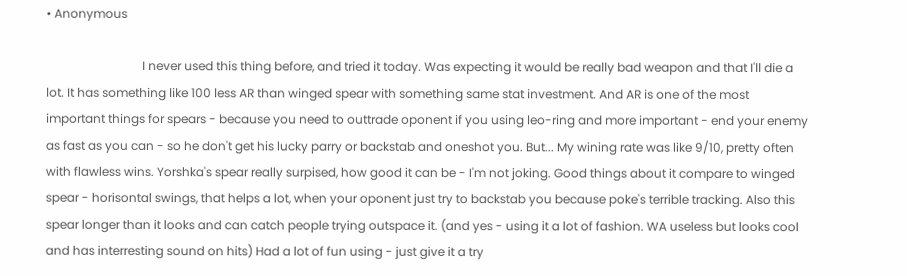• Anonymous

                                I never used this thing before, and tried it today. Was expecting it would be really bad weapon and that I'll die a lot. It has something like 100 less AR than winged spear with something same stat investment. And AR is one of the most important things for spears - because you need to outtrade oponent if you using leo-ring and more important - end your enemy as fast as you can - so he don't get his lucky parry or backstab and oneshot you. But... My wining rate was like 9/10, pretty often with flawless wins. Yorshka's spear really surpised, how good it can be - I'm not joking. Good things about it compare to winged spear - horisontal swings, that helps a lot, when your oponent just try to backstab you because poke's terrible tracking. Also this spear longer than it looks and can catch people trying outspace it. (and yes - using it a lot of fashion. WA useless but looks cool and has interresting sound on hits) Had a lot of fun using - just give it a try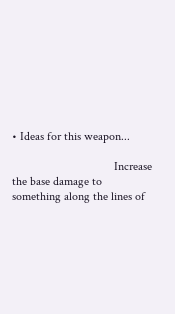• Ideas for this weapon...

                                  Increase the base damage to something along the lines of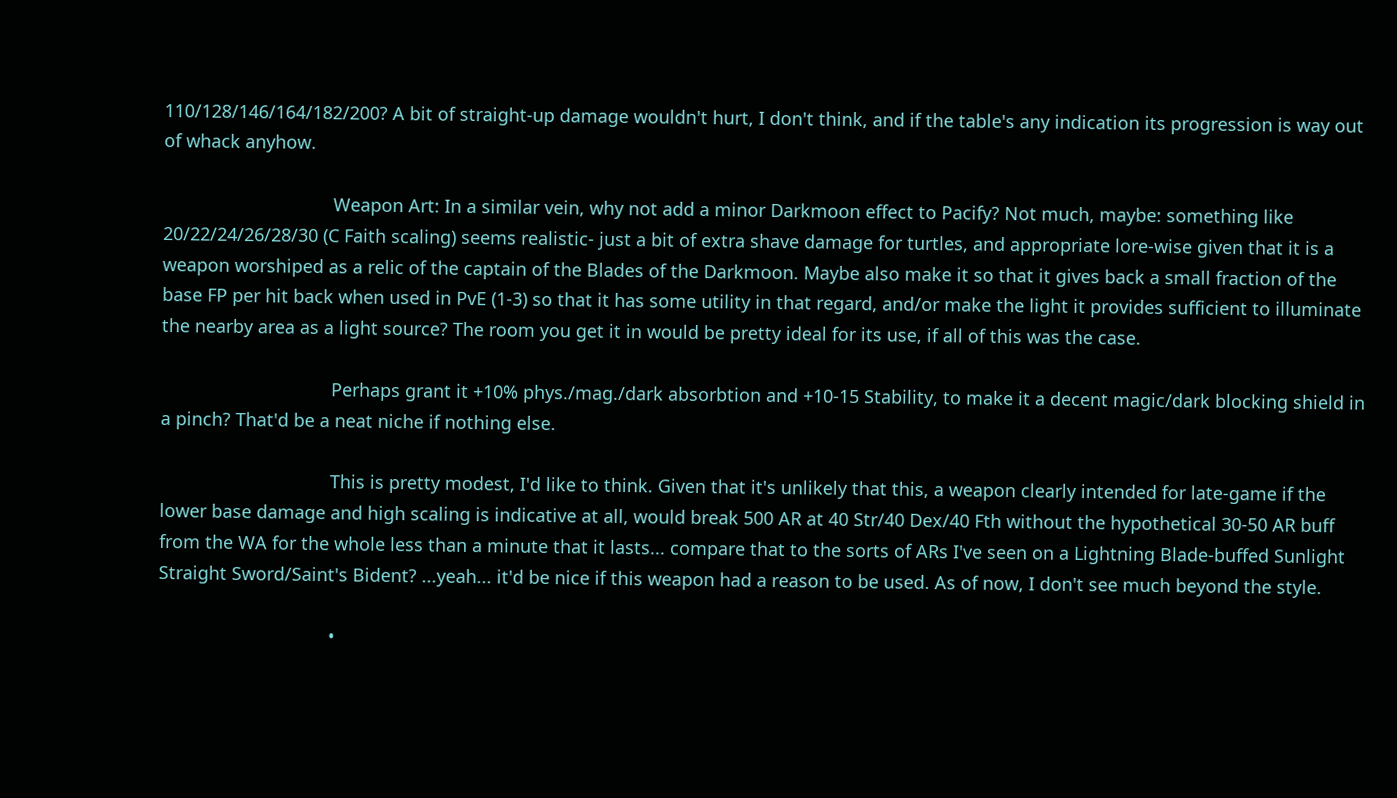110/128/146/164/182/200? A bit of straight-up damage wouldn't hurt, I don't think, and if the table's any indication its progression is way out of whack anyhow.

                                  Weapon Art: In a similar vein, why not add a minor Darkmoon effect to Pacify? Not much, maybe: something like 20/22/24/26/28/30 (C Faith scaling) seems realistic- just a bit of extra shave damage for turtles, and appropriate lore-wise given that it is a weapon worshiped as a relic of the captain of the Blades of the Darkmoon. Maybe also make it so that it gives back a small fraction of the base FP per hit back when used in PvE (1-3) so that it has some utility in that regard, and/or make the light it provides sufficient to illuminate the nearby area as a light source? The room you get it in would be pretty ideal for its use, if all of this was the case.

                                  Perhaps grant it +10% phys./mag./dark absorbtion and +10-15 Stability, to make it a decent magic/dark blocking shield in a pinch? That'd be a neat niche if nothing else.

                                  This is pretty modest, I'd like to think. Given that it's unlikely that this, a weapon clearly intended for late-game if the lower base damage and high scaling is indicative at all, would break 500 AR at 40 Str/40 Dex/40 Fth without the hypothetical 30-50 AR buff from the WA for the whole less than a minute that it lasts... compare that to the sorts of ARs I've seen on a Lightning Blade-buffed Sunlight Straight Sword/Saint's Bident? ...yeah... it'd be nice if this weapon had a reason to be used. As of now, I don't see much beyond the style.

                                  •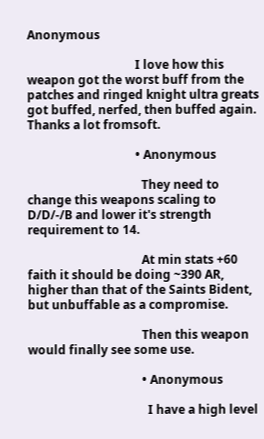Anonymous

                                    I love how this weapon got the worst buff from the patches and ringed knight ultra greats got buffed, nerfed, then buffed again. Thanks a lot fromsoft.

                                    • Anonymous

                                      They need to change this weapons scaling to D/D/-/B and lower it's strength requirement to 14.

                                      At min stats +60 faith it should be doing ~390 AR, higher than that of the Saints Bident, but unbuffable as a compromise.

                                      Then this weapon would finally see some use.

                                      • Anonymous

                                        I have a high level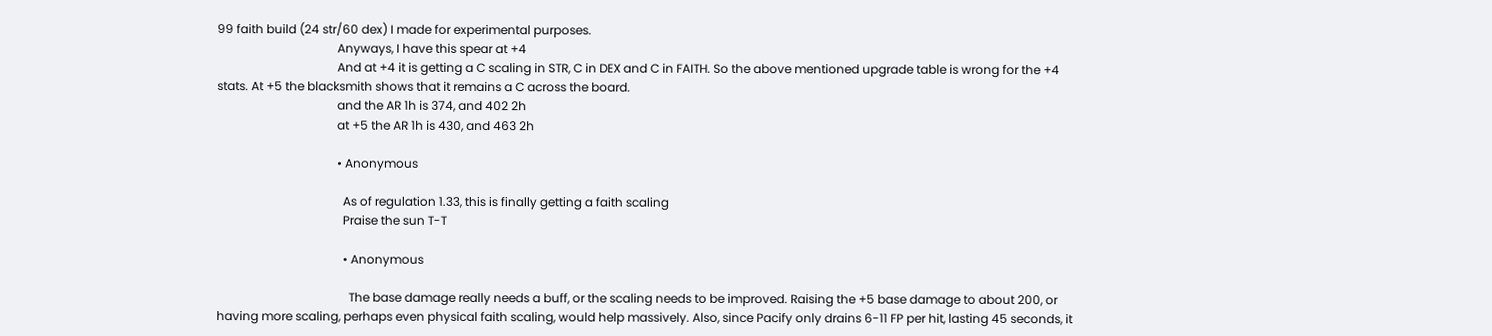99 faith build (24 str/60 dex) I made for experimental purposes.
                                        Anyways, I have this spear at +4
                                        And at +4 it is getting a C scaling in STR, C in DEX and C in FAITH. So the above mentioned upgrade table is wrong for the +4 stats. At +5 the blacksmith shows that it remains a C across the board.
                                        and the AR 1h is 374, and 402 2h
                                        at +5 the AR 1h is 430, and 463 2h

                                        • Anonymous

                                          As of regulation 1.33, this is finally getting a faith scaling
                                          Praise the sun T-T

                                          • Anonymous

                                            The base damage really needs a buff, or the scaling needs to be improved. Raising the +5 base damage to about 200, or having more scaling, perhaps even physical faith scaling, would help massively. Also, since Pacify only drains 6-11 FP per hit, lasting 45 seconds, it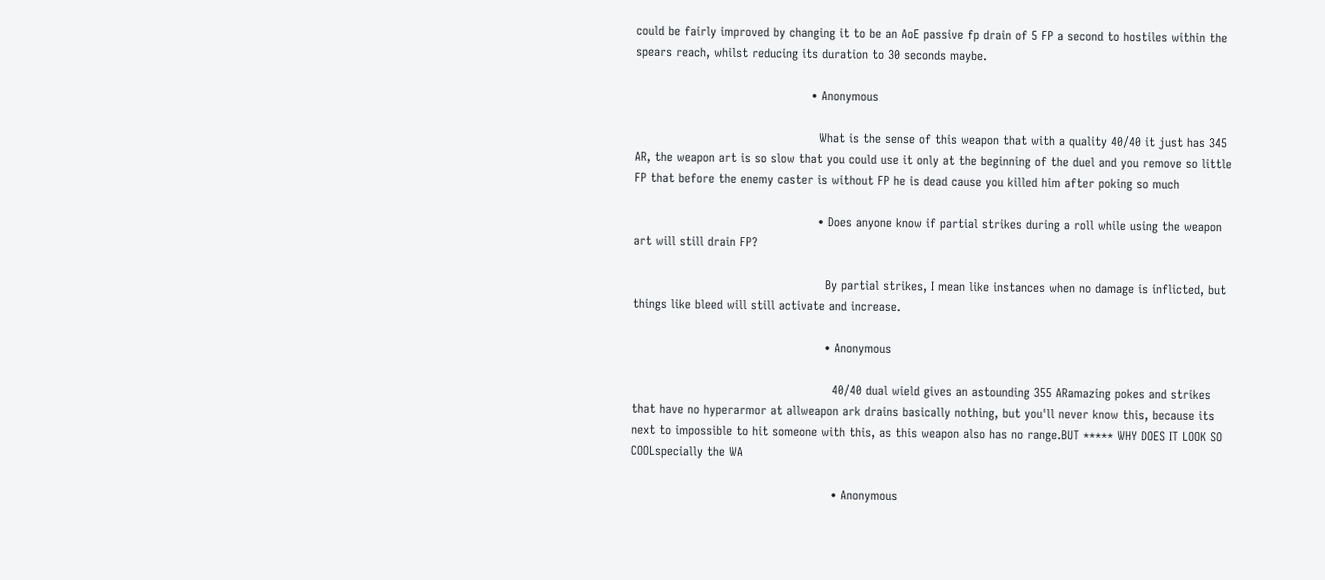could be fairly improved by changing it to be an AoE passive fp drain of 5 FP a second to hostiles within the spears reach, whilst reducing its duration to 30 seconds maybe.

                                            • Anonymous

                                              What is the sense of this weapon that with a quality 40/40 it just has 345 AR, the weapon art is so slow that you could use it only at the beginning of the duel and you remove so little FP that before the enemy caster is without FP he is dead cause you killed him after poking so much

                                              • Does anyone know if partial strikes during a roll while using the weapon art will still drain FP?

                                                By partial strikes, I mean like instances when no damage is inflicted, but things like bleed will still activate and increase.

                                                • Anonymous

                                                  40/40 dual wield gives an astounding 355 ARamazing pokes and strikes that have no hyperarmor at allweapon ark drains basically nothing, but you'll never know this, because its next to impossible to hit someone with this, as this weapon also has no range.BUT ***** WHY DOES IT LOOK SO COOLspecially the WA

                                                  • Anonymous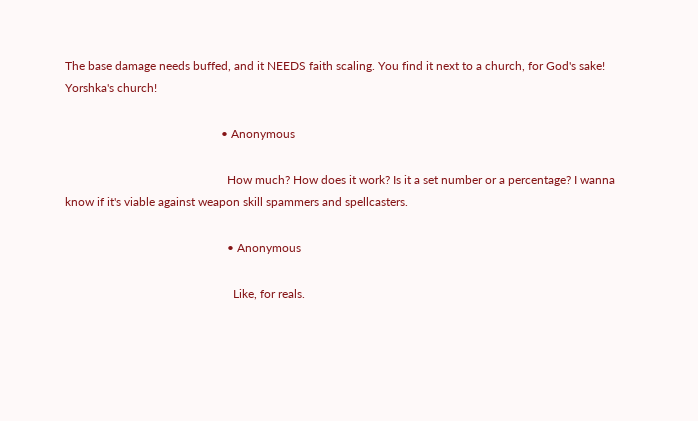The base damage needs buffed, and it NEEDS faith scaling. You find it next to a church, for God's sake! Yorshka's church!

                                                    • Anonymous

                                                      How much? How does it work? Is it a set number or a percentage? I wanna know if it's viable against weapon skill spammers and spellcasters.

                                                      • Anonymous

                                                        Like, for reals.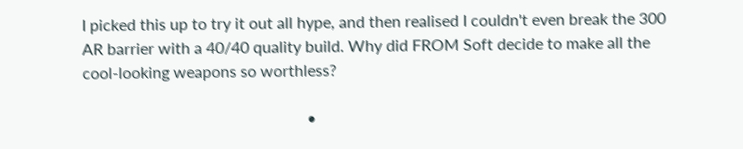I picked this up to try it out all hype, and then realised I couldn't even break the 300 AR barrier with a 40/40 quality build. Why did FROM Soft decide to make all the cool-looking weapons so worthless?

                                                        •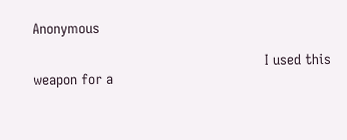Anonymous

                                                          I used this weapon for a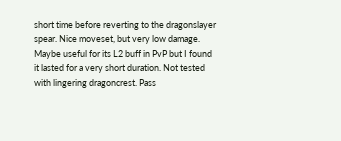short time before reverting to the dragonslayer spear. Nice moveset, but very low damage. Maybe useful for its L2 buff in PvP but I found it lasted for a very short duration. Not tested with lingering dragoncrest. Pass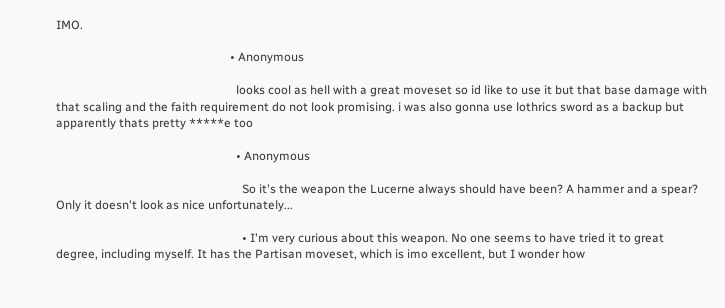IMO.

                                                          • Anonymous

                                                            looks cool as hell with a great moveset so id like to use it but that base damage with that scaling and the faith requirement do not look promising. i was also gonna use lothrics sword as a backup but apparently thats pretty *****e too

                                                            • Anonymous

                                                              So it's the weapon the Lucerne always should have been? A hammer and a spear? Only it doesn't look as nice unfortunately...

                                                              • I'm very curious about this weapon. No one seems to have tried it to great degree, including myself. It has the Partisan moveset, which is imo excellent, but I wonder how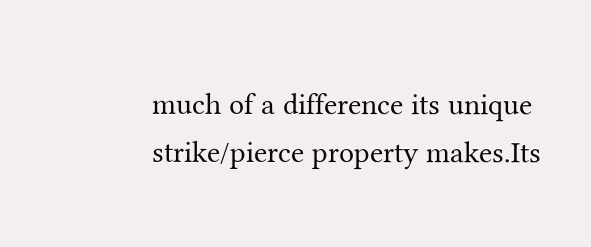much of a difference its unique strike/pierce property makes.Its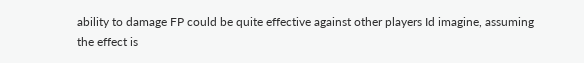ability to damage FP could be quite effective against other players Id imagine, assuming the effect is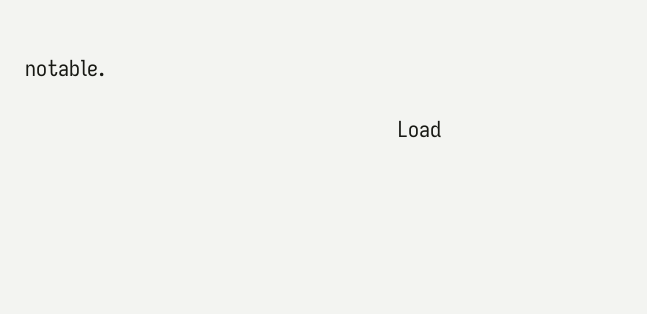notable.

                                                              Load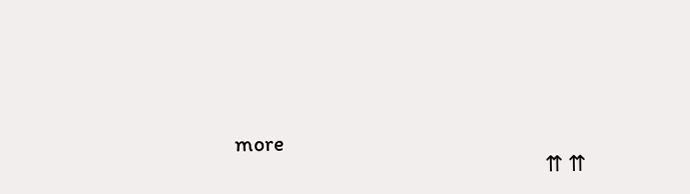more
                                                              ⇈ ⇈